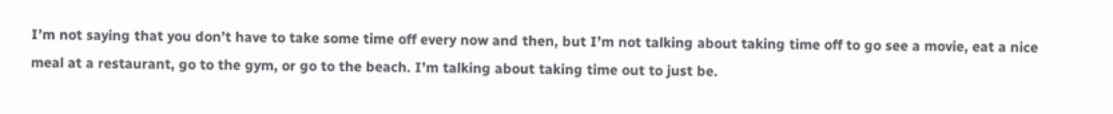I’m not saying that you don’t have to take some time off every now and then, but I’m not talking about taking time off to go see a movie, eat a nice meal at a restaurant, go to the gym, or go to the beach. I’m talking about taking time out to just be.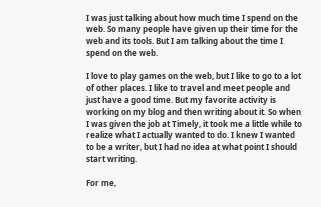I was just talking about how much time I spend on the web. So many people have given up their time for the web and its tools. But I am talking about the time I spend on the web.

I love to play games on the web, but I like to go to a lot of other places. I like to travel and meet people and just have a good time. But my favorite activity is working on my blog and then writing about it. So when I was given the job at Timely, it took me a little while to realize what I actually wanted to do. I knew I wanted to be a writer, but I had no idea at what point I should start writing.

For me,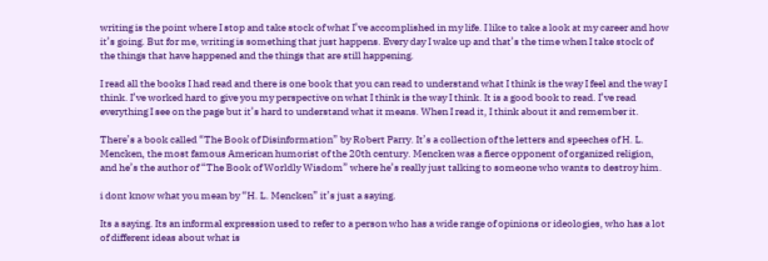writing is the point where I stop and take stock of what I’ve accomplished in my life. I like to take a look at my career and how it’s going. But for me, writing is something that just happens. Every day I wake up and that’s the time when I take stock of the things that have happened and the things that are still happening.

I read all the books I had read and there is one book that you can read to understand what I think is the way I feel and the way I think. I’ve worked hard to give you my perspective on what I think is the way I think. It is a good book to read. I’ve read everything I see on the page but it’s hard to understand what it means. When I read it, I think about it and remember it.

There’s a book called “The Book of Disinformation” by Robert Parry. It’s a collection of the letters and speeches of H. L. Mencken, the most famous American humorist of the 20th century. Mencken was a fierce opponent of organized religion, and he’s the author of “The Book of Worldly Wisdom” where he’s really just talking to someone who wants to destroy him.

i dont know what you mean by “H. L. Mencken” it’s just a saying.

Its a saying. Its an informal expression used to refer to a person who has a wide range of opinions or ideologies, who has a lot of different ideas about what is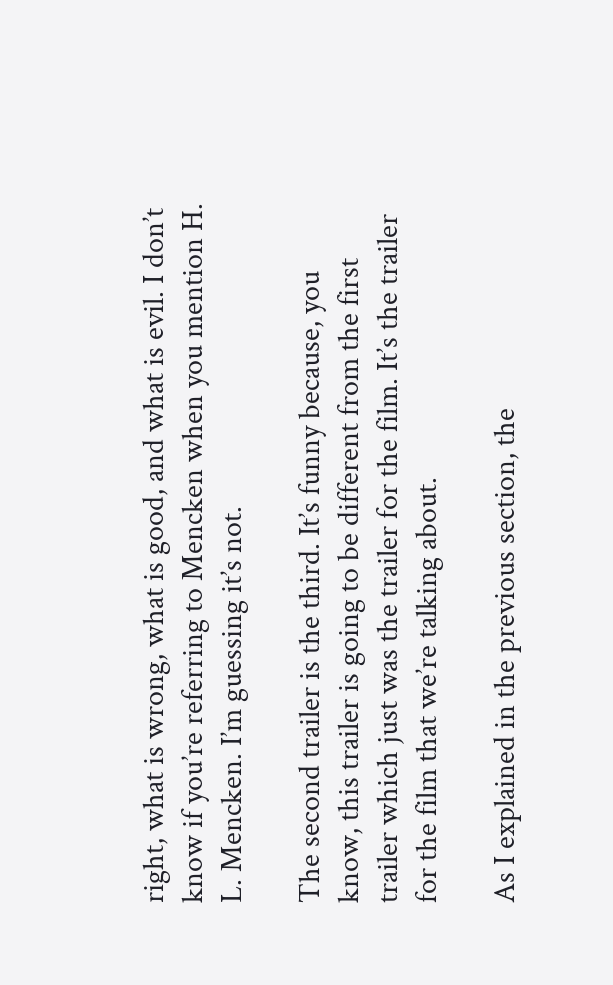right, what is wrong, what is good, and what is evil. I don’t know if you’re referring to Mencken when you mention H. L. Mencken. I’m guessing it’s not.

The second trailer is the third. It’s funny because, you know, this trailer is going to be different from the first trailer which just was the trailer for the film. It’s the trailer for the film that we’re talking about.

As I explained in the previous section, the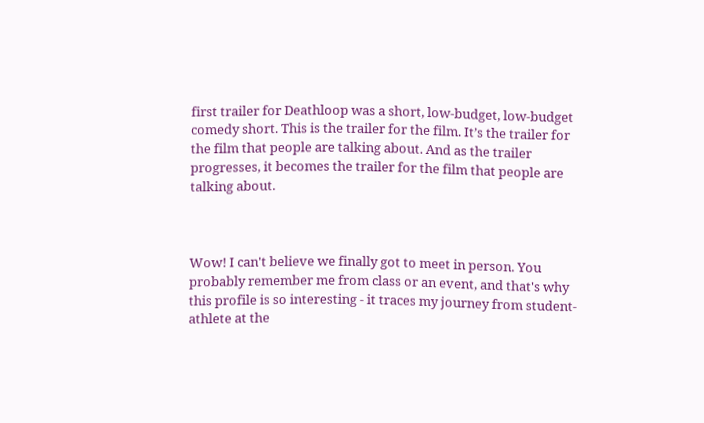first trailer for Deathloop was a short, low-budget, low-budget comedy short. This is the trailer for the film. It’s the trailer for the film that people are talking about. And as the trailer progresses, it becomes the trailer for the film that people are talking about.



Wow! I can't believe we finally got to meet in person. You probably remember me from class or an event, and that's why this profile is so interesting - it traces my journey from student-athlete at the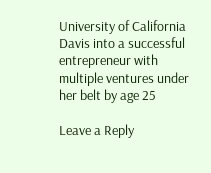University of California Davis into a successful entrepreneur with multiple ventures under her belt by age 25

Leave a Reply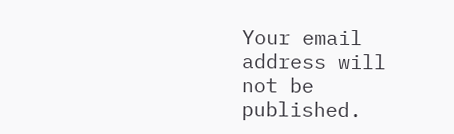Your email address will not be published.